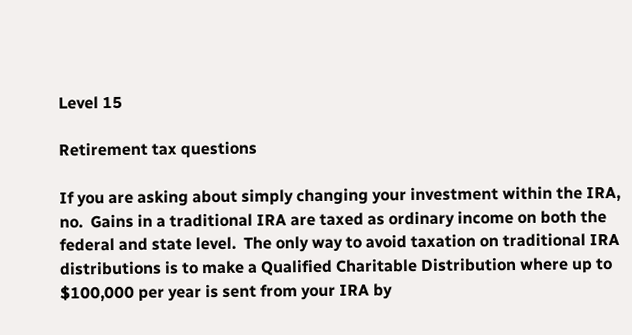Level 15

Retirement tax questions

If you are asking about simply changing your investment within the IRA, no.  Gains in a traditional IRA are taxed as ordinary income on both the federal and state level.  The only way to avoid taxation on traditional IRA distributions is to make a Qualified Charitable Distribution where up to $100,000 per year is sent from your IRA by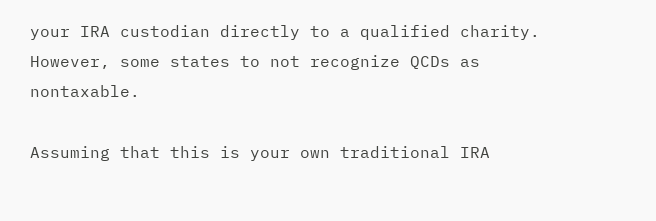your IRA custodian directly to a qualified charity.  However, some states to not recognize QCDs as nontaxable.

Assuming that this is your own traditional IRA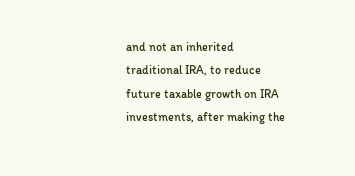and not an inherited traditional IRA, to reduce future taxable growth on IRA investments, after making the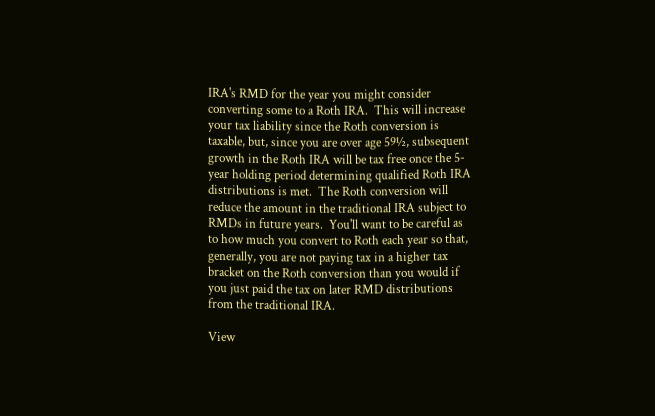IRA's RMD for the year you might consider converting some to a Roth IRA.  This will increase your tax liability since the Roth conversion is taxable, but, since you are over age 59½, subsequent growth in the Roth IRA will be tax free once the 5-year holding period determining qualified Roth IRA distributions is met.  The Roth conversion will reduce the amount in the traditional IRA subject to RMDs in future years.  You'll want to be careful as to how much you convert to Roth each year so that, generally, you are not paying tax in a higher tax bracket on the Roth conversion than you would if you just paid the tax on later RMD distributions from the traditional IRA.

View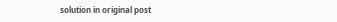solution in original post